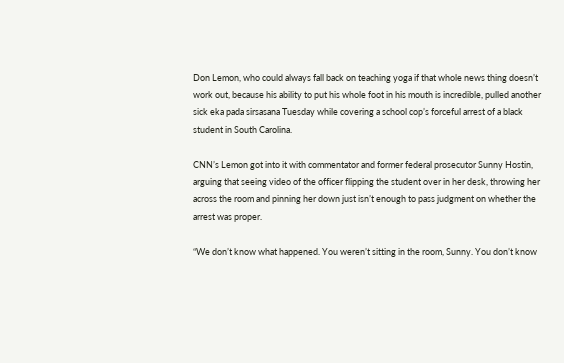Don Lemon, who could always fall back on teaching yoga if that whole news thing doesn’t work out, because his ability to put his whole foot in his mouth is incredible, pulled another sick eka pada sirsasana Tuesday while covering a school cop’s forceful arrest of a black student in South Carolina.

CNN’s Lemon got into it with commentator and former federal prosecutor Sunny Hostin, arguing that seeing video of the officer flipping the student over in her desk, throwing her across the room and pinning her down just isn’t enough to pass judgment on whether the arrest was proper.

“We don’t know what happened. You weren’t sitting in the room, Sunny. You don’t know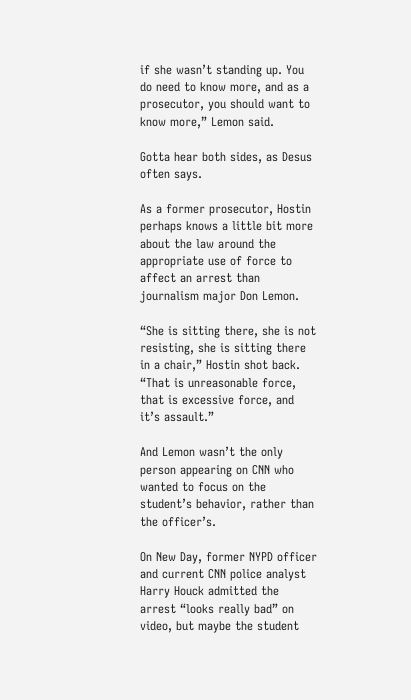if she wasn’t standing up. You do need to know more, and as a prosecutor, you should want to know more,” Lemon said.

Gotta hear both sides, as Desus often says.

As a former prosecutor, Hostin perhaps knows a little bit more about the law around the appropriate use of force to affect an arrest than journalism major Don Lemon.

“She is sitting there, she is not resisting, she is sitting there in a chair,” Hostin shot back. “That is unreasonable force, that is excessive force, and it’s assault.”

And Lemon wasn’t the only person appearing on CNN who wanted to focus on the student’s behavior, rather than the officer’s.

On New Day, former NYPD officer and current CNN police analyst Harry Houck admitted the arrest “looks really bad” on video, but maybe the student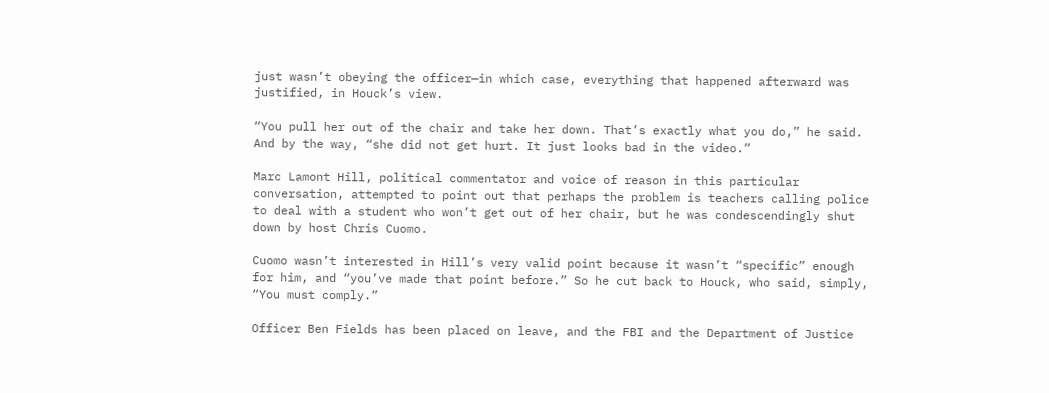just wasn’t obeying the officer—in which case, everything that happened afterward was justified, in Houck’s view.

“You pull her out of the chair and take her down. That’s exactly what you do,” he said. And by the way, “she did not get hurt. It just looks bad in the video.”

Marc Lamont Hill, political commentator and voice of reason in this particular conversation, attempted to point out that perhaps the problem is teachers calling police to deal with a student who won’t get out of her chair, but he was condescendingly shut down by host Chris Cuomo.

Cuomo wasn’t interested in Hill’s very valid point because it wasn’t “specific” enough for him, and “you’ve made that point before.” So he cut back to Houck, who said, simply, “You must comply.”

Officer Ben Fields has been placed on leave, and the FBI and the Department of Justice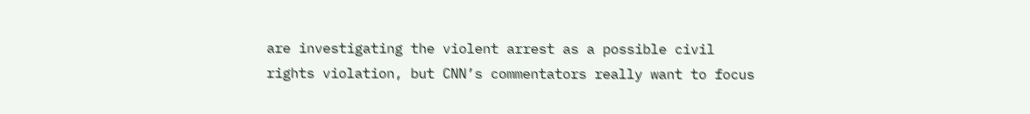are investigating the violent arrest as a possible civil rights violation, but CNN’s commentators really want to focus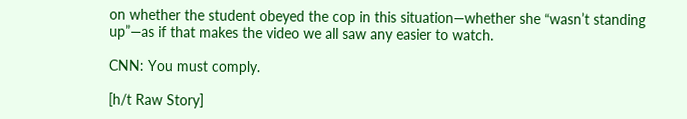on whether the student obeyed the cop in this situation—whether she “wasn’t standing up”—as if that makes the video we all saw any easier to watch.

CNN: You must comply.

[h/t Raw Story]